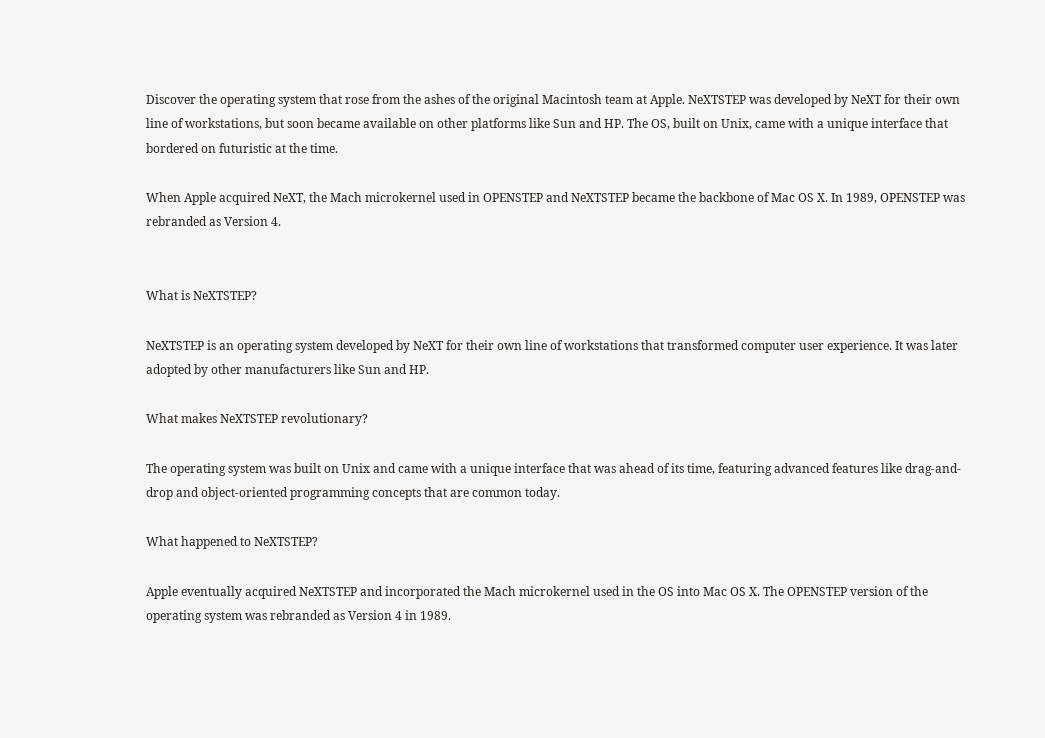Discover the operating system that rose from the ashes of the original Macintosh team at Apple. NeXTSTEP was developed by NeXT for their own line of workstations, but soon became available on other platforms like Sun and HP. The OS, built on Unix, came with a unique interface that bordered on futuristic at the time.

When Apple acquired NeXT, the Mach microkernel used in OPENSTEP and NeXTSTEP became the backbone of Mac OS X. In 1989, OPENSTEP was rebranded as Version 4.


What is NeXTSTEP?

NeXTSTEP is an operating system developed by NeXT for their own line of workstations that transformed computer user experience. It was later adopted by other manufacturers like Sun and HP.

What makes NeXTSTEP revolutionary?

The operating system was built on Unix and came with a unique interface that was ahead of its time, featuring advanced features like drag-and-drop and object-oriented programming concepts that are common today.

What happened to NeXTSTEP?

Apple eventually acquired NeXTSTEP and incorporated the Mach microkernel used in the OS into Mac OS X. The OPENSTEP version of the operating system was rebranded as Version 4 in 1989.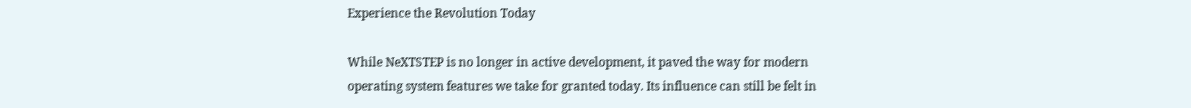Experience the Revolution Today

While NeXTSTEP is no longer in active development, it paved the way for modern operating system features we take for granted today. Its influence can still be felt in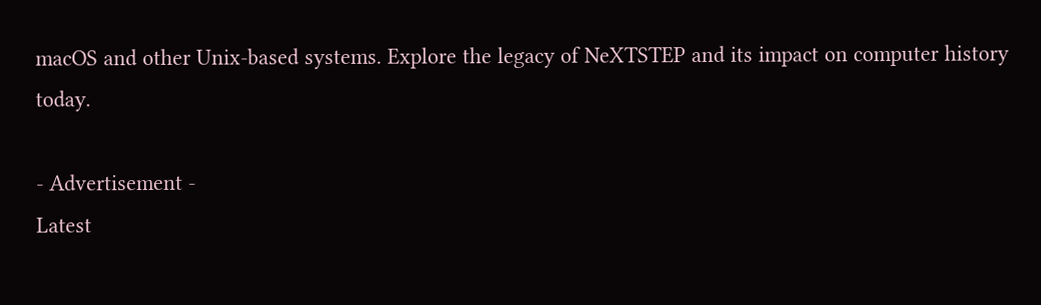macOS and other Unix-based systems. Explore the legacy of NeXTSTEP and its impact on computer history today.

- Advertisement -
Latest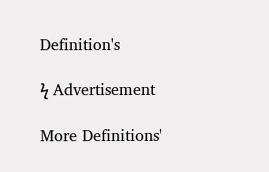Definition's

ϟ Advertisement

More Definitions'